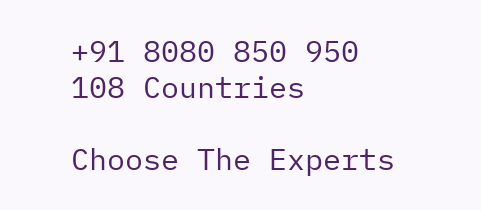+91 8080 850 950
108 Countries

Choose The Experts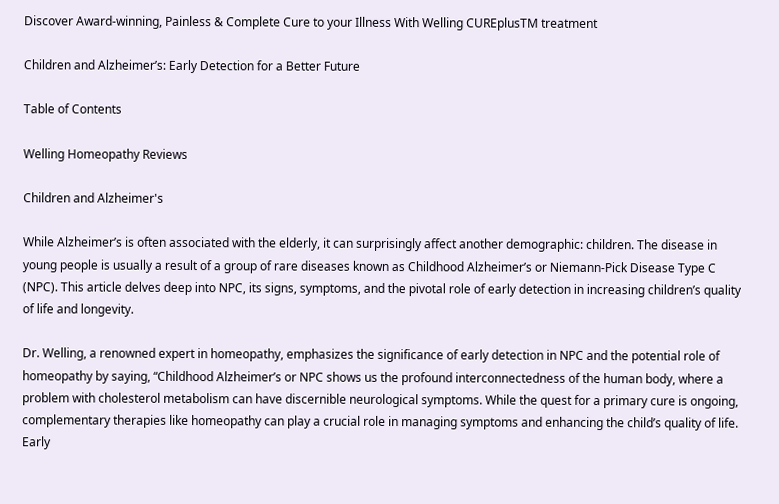Discover Award-winning, Painless & Complete Cure to your Illness With Welling CUREplusTM treatment

Children and Alzheimer’s: Early Detection for a Better Future

Table of Contents

Welling Homeopathy Reviews

Children and Alzheimer's

While Alzheimer’s is often associated with the elderly, it can surprisingly affect another demographic: children. The disease in young people is usually a result of a group of rare diseases known as Childhood Alzheimer’s or Niemann-Pick Disease Type C (NPC). This article delves deep into NPC, its signs, symptoms, and the pivotal role of early detection in increasing children’s quality of life and longevity.

Dr. Welling, a renowned expert in homeopathy, emphasizes the significance of early detection in NPC and the potential role of homeopathy by saying, “Childhood Alzheimer’s or NPC shows us the profound interconnectedness of the human body, where a problem with cholesterol metabolism can have discernible neurological symptoms. While the quest for a primary cure is ongoing, complementary therapies like homeopathy can play a crucial role in managing symptoms and enhancing the child’s quality of life. Early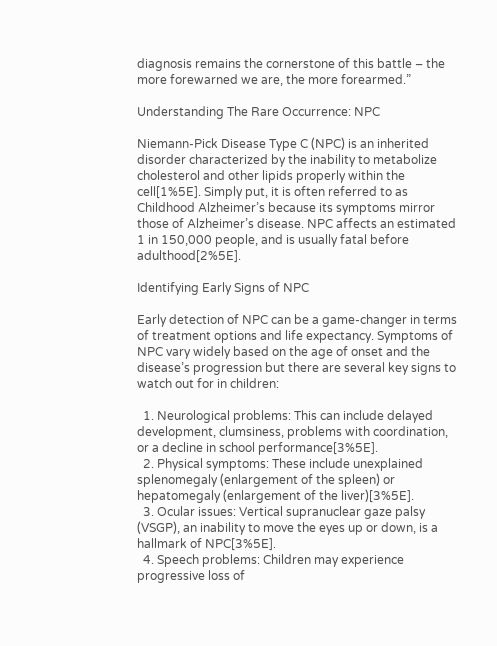diagnosis remains the cornerstone of this battle – the more forewarned we are, the more forearmed.”

Understanding The Rare Occurrence: NPC

Niemann-Pick Disease Type C (NPC) is an inherited disorder characterized by the inability to metabolize cholesterol and other lipids properly within the cell[1%5E]. Simply put, it is often referred to as Childhood Alzheimer’s because its symptoms mirror those of Alzheimer’s disease. NPC affects an estimated 1 in 150,000 people, and is usually fatal before adulthood[2%5E].

Identifying Early Signs of NPC

Early detection of NPC can be a game-changer in terms of treatment options and life expectancy. Symptoms of NPC vary widely based on the age of onset and the disease’s progression but there are several key signs to watch out for in children:

  1. Neurological problems: This can include delayed development, clumsiness, problems with coordination, or a decline in school performance[3%5E].
  2. Physical symptoms: These include unexplained splenomegaly (enlargement of the spleen) or hepatomegaly (enlargement of the liver)[3%5E].
  3. Ocular issues: Vertical supranuclear gaze palsy (VSGP), an inability to move the eyes up or down, is a hallmark of NPC[3%5E].
  4. Speech problems: Children may experience progressive loss of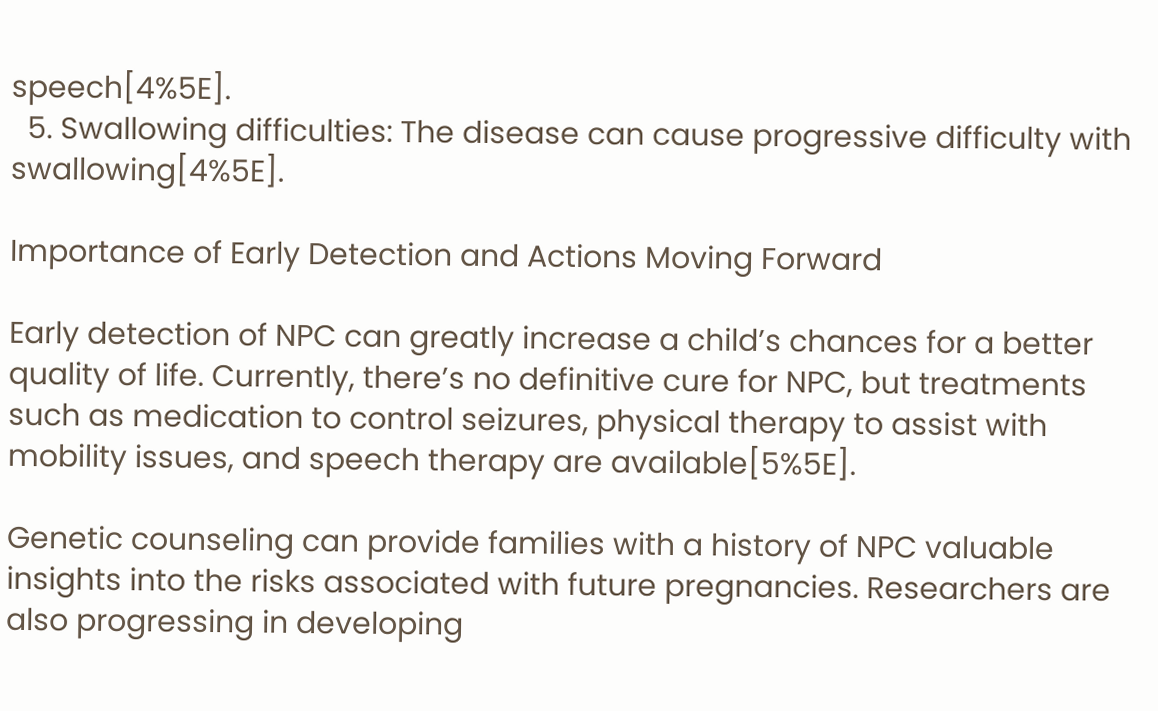speech[4%5E].
  5. Swallowing difficulties: The disease can cause progressive difficulty with swallowing[4%5E].

Importance of Early Detection and Actions Moving Forward

Early detection of NPC can greatly increase a child’s chances for a better quality of life. Currently, there’s no definitive cure for NPC, but treatments such as medication to control seizures, physical therapy to assist with mobility issues, and speech therapy are available[5%5E].

Genetic counseling can provide families with a history of NPC valuable insights into the risks associated with future pregnancies. Researchers are also progressing in developing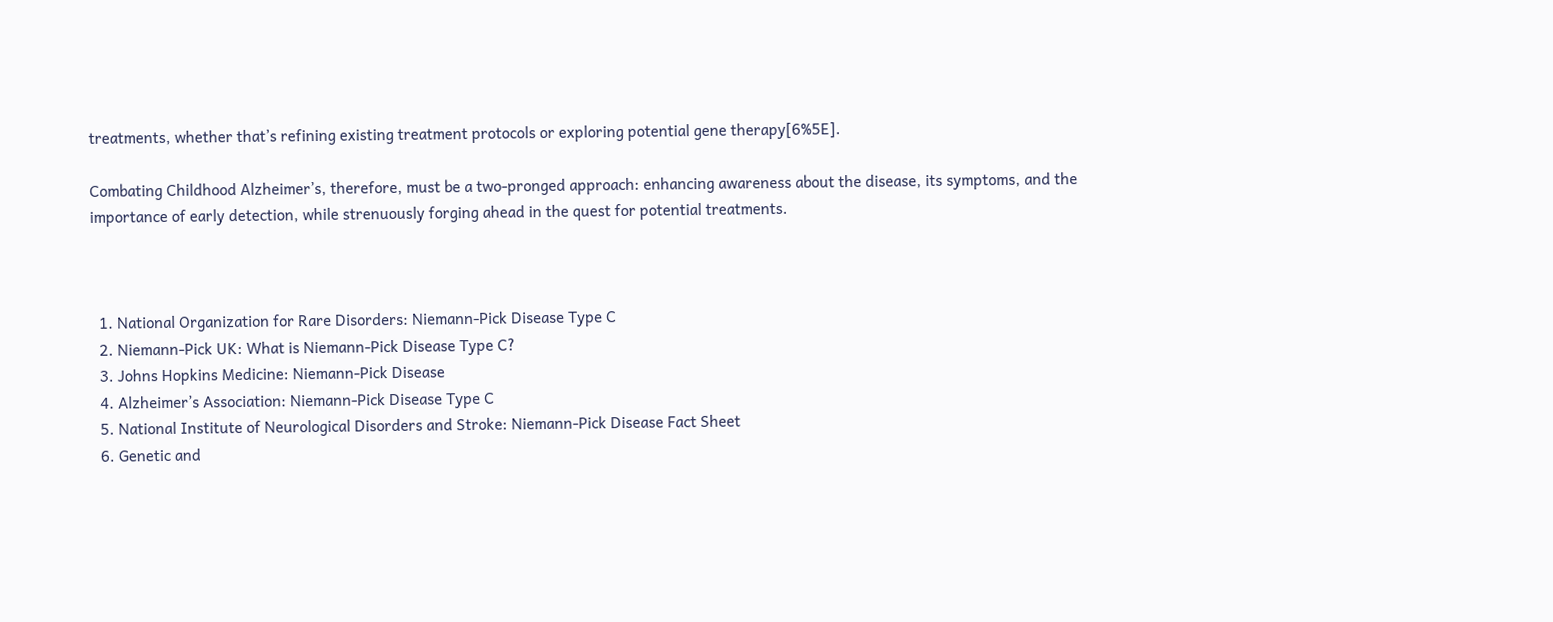treatments, whether that’s refining existing treatment protocols or exploring potential gene therapy[6%5E].

Combating Childhood Alzheimer’s, therefore, must be a two-pronged approach: enhancing awareness about the disease, its symptoms, and the importance of early detection, while strenuously forging ahead in the quest for potential treatments.



  1. National Organization for Rare Disorders: Niemann-Pick Disease Type C
  2. Niemann-Pick UK: What is Niemann-Pick Disease Type C?
  3. Johns Hopkins Medicine: Niemann-Pick Disease
  4. Alzheimer’s Association: Niemann-Pick Disease Type C
  5. National Institute of Neurological Disorders and Stroke: Niemann-Pick Disease Fact Sheet
  6. Genetic and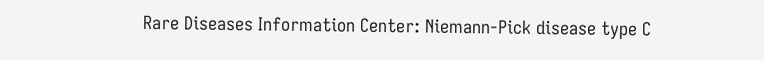Rare Diseases Information Center: Niemann-Pick disease type C